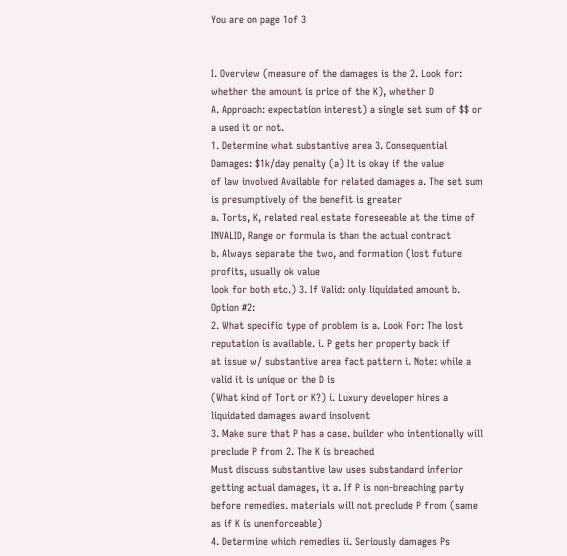You are on page 1of 3


I. Overview (measure of the damages is the 2. Look for: whether the amount is price of the K), whether D
A. Approach: expectation interest) a single set sum of $$ or a used it or not.
1. Determine what substantive area 3. Consequential Damages: $1k/day penalty (a) It is okay if the value
of law involved Available for related damages a. The set sum is presumptively of the benefit is greater
a. Torts, K, related real estate foreseeable at the time of INVALID, Range or formula is than the actual contract
b. Always separate the two, and formation (lost future profits, usually ok value
look for both etc.) 3. If Valid: only liquidated amount b. Option #2:
2. What specific type of problem is a. Look For: The lost reputation is available. i. P gets her property back if
at issue w/ substantive area fact pattern i. Note: while a valid it is unique or the D is
(What kind of Tort or K?) i. Luxury developer hires a liquidated damages award insolvent
3. Make sure that P has a case. builder who intentionally will preclude P from 2. The K is breached
Must discuss substantive law uses substandard inferior getting actual damages, it a. If P is non-breaching party
before remedies. materials will not preclude P from (same as if K is unenforceable)
4. Determine which remedies ii. Seriously damages Ps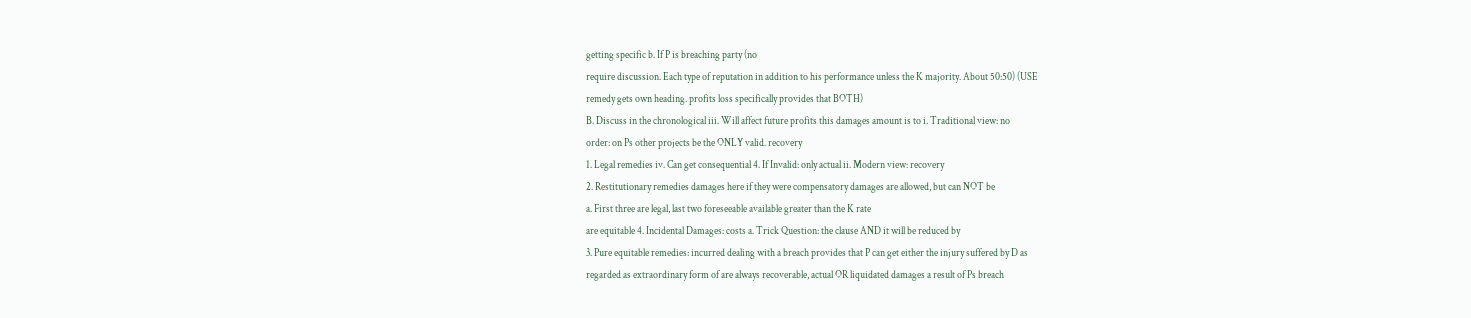getting specific b. If P is breaching party (no
require discussion. Each type of reputation in addition to his performance unless the K majority. About 50:50) (USE
remedy gets own heading. profits loss specifically provides that BOTH)
B. Discuss in the chronological iii. Will affect future profits this damages amount is to i. Traditional view: no
order: on Ps other projects be the ONLY valid. recovery
1. Legal remedies iv. Can get consequential 4. If Invalid: only actual ii. Modern view: recovery
2. Restitutionary remedies damages here if they were compensatory damages are allowed, but can NOT be
a. First three are legal, last two foreseeable available greater than the K rate
are equitable 4. Incidental Damages: costs a. Trick Question: the clause AND it will be reduced by
3. Pure equitable remedies: incurred dealing with a breach provides that P can get either the injury suffered by D as
regarded as extraordinary form of are always recoverable, actual OR liquidated damages a result of Ps breach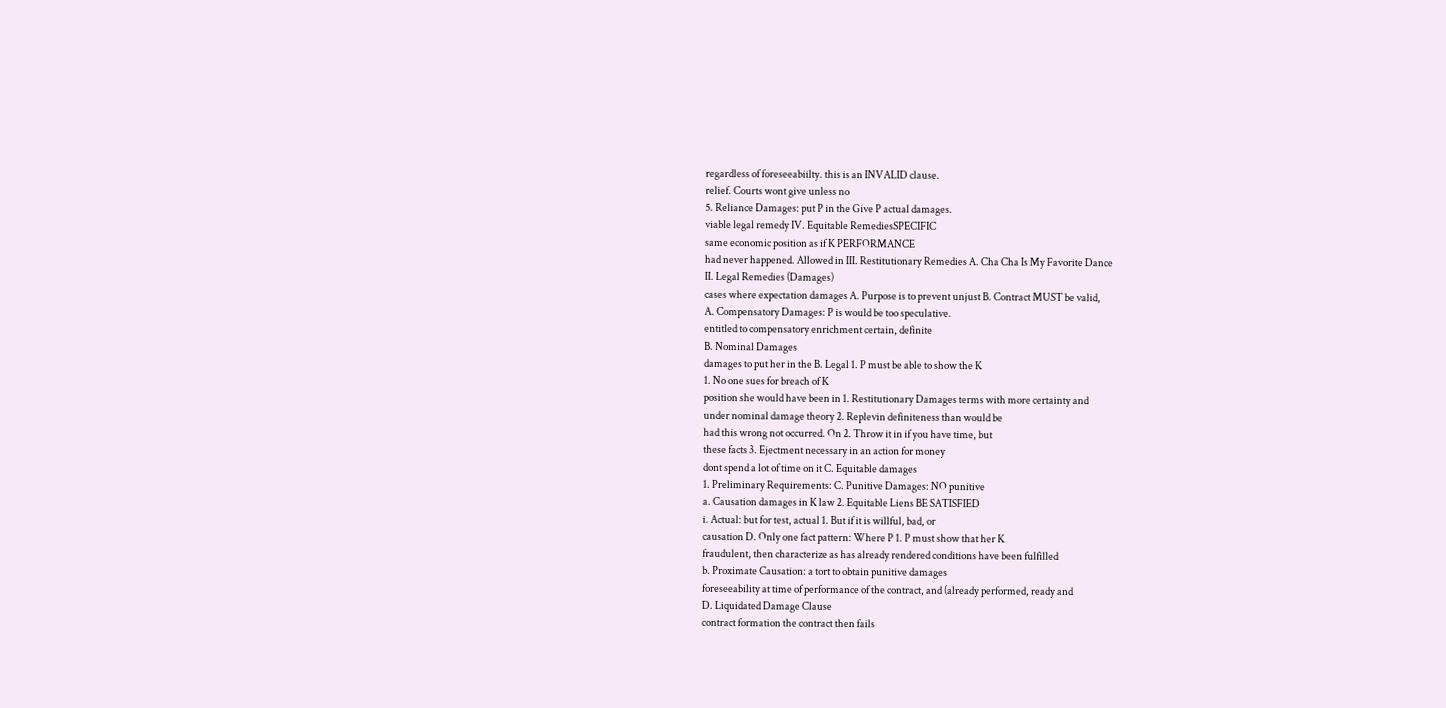regardless of foreseeabiilty. this is an INVALID clause.
relief. Courts wont give unless no
5. Reliance Damages: put P in the Give P actual damages.
viable legal remedy IV. Equitable RemediesSPECIFIC
same economic position as if K PERFORMANCE
had never happened. Allowed in III. Restitutionary Remedies A. Cha Cha Is My Favorite Dance
II. Legal Remedies (Damages)
cases where expectation damages A. Purpose is to prevent unjust B. Contract MUST be valid,
A. Compensatory Damages: P is would be too speculative.
entitled to compensatory enrichment certain, definite
B. Nominal Damages
damages to put her in the B. Legal 1. P must be able to show the K
1. No one sues for breach of K
position she would have been in 1. Restitutionary Damages terms with more certainty and
under nominal damage theory 2. Replevin definiteness than would be
had this wrong not occurred. On 2. Throw it in if you have time, but
these facts 3. Ejectment necessary in an action for money
dont spend a lot of time on it C. Equitable damages
1. Preliminary Requirements: C. Punitive Damages: NO punitive
a. Causation damages in K law 2. Equitable Liens BE SATISFIED
i. Actual: but for test, actual 1. But if it is willful, bad, or
causation D. Only one fact pattern: Where P 1. P must show that her K
fraudulent, then characterize as has already rendered conditions have been fulfilled
b. Proximate Causation: a tort to obtain punitive damages
foreseeability at time of performance of the contract, and (already performed, ready and
D. Liquidated Damage Clause
contract formation the contract then fails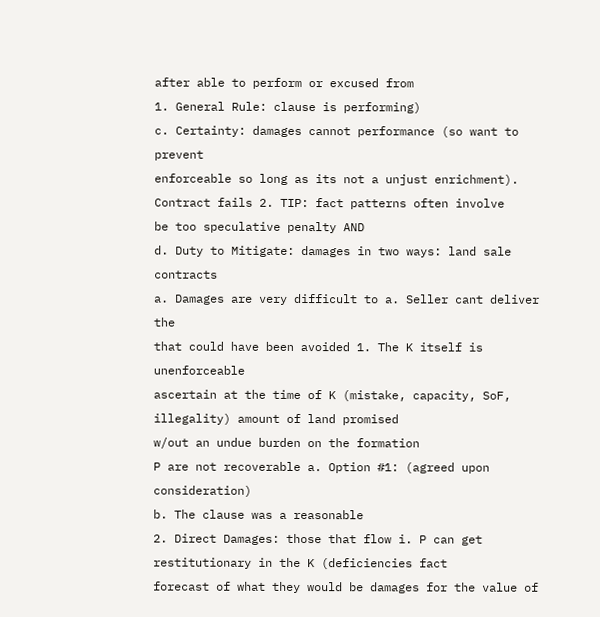after able to perform or excused from
1. General Rule: clause is performing)
c. Certainty: damages cannot performance (so want to prevent
enforceable so long as its not a unjust enrichment). Contract fails 2. TIP: fact patterns often involve
be too speculative penalty AND
d. Duty to Mitigate: damages in two ways: land sale contracts
a. Damages are very difficult to a. Seller cant deliver the
that could have been avoided 1. The K itself is unenforceable
ascertain at the time of K (mistake, capacity, SoF, illegality) amount of land promised
w/out an undue burden on the formation
P are not recoverable a. Option #1: (agreed upon consideration)
b. The clause was a reasonable
2. Direct Damages: those that flow i. P can get restitutionary in the K (deficiencies fact
forecast of what they would be damages for the value of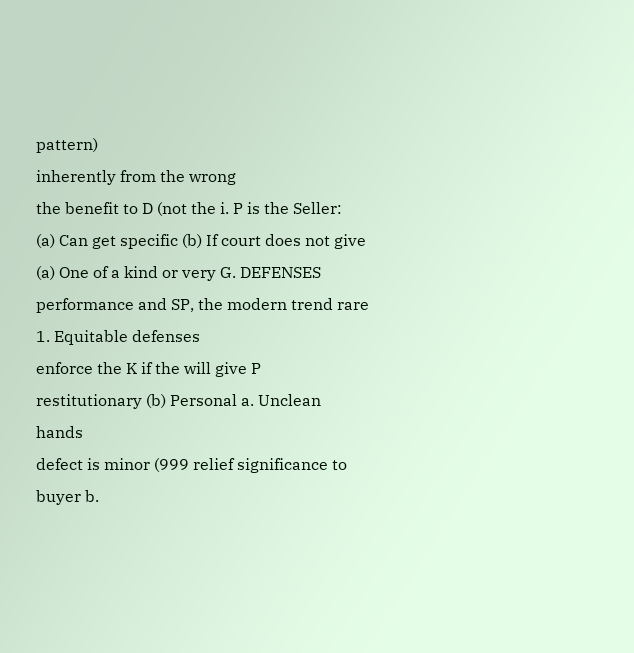pattern)
inherently from the wrong
the benefit to D (not the i. P is the Seller:
(a) Can get specific (b) If court does not give (a) One of a kind or very G. DEFENSES
performance and SP, the modern trend rare 1. Equitable defenses
enforce the K if the will give P restitutionary (b) Personal a. Unclean hands
defect is minor (999 relief significance to buyer b.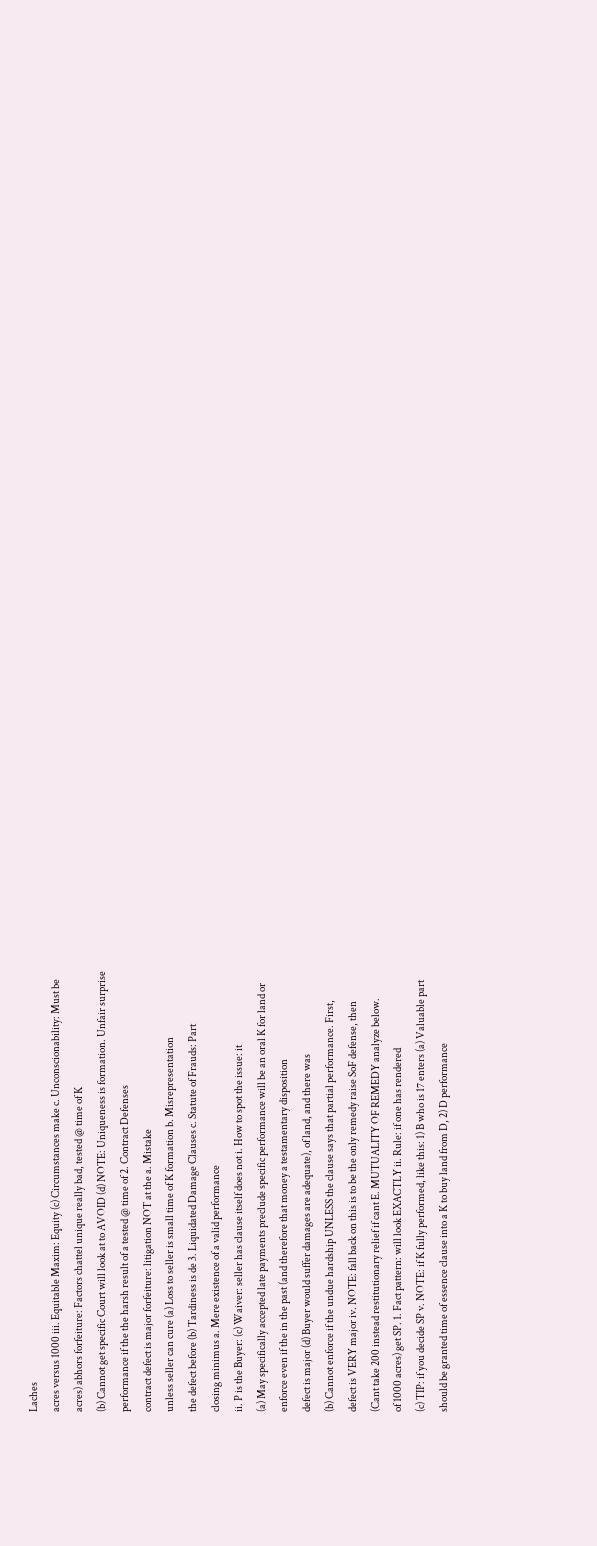Laches
acres versus 1000 iii. Equitable Maxim: Equity (c) Circumstances make c. Unconscionability: Must be
acres) abhors forfeiture: Factors chattel unique really bad, tested @ time of K
(b) Cannot get specific Court will look at to AVOID (d) NOTE: Uniqueness is formation. Unfair surprise
performance if the the harsh result of a tested @ time of 2. Contract Defenses
contract defect is major forfeiture: litigation NOT at the a. Mistake
unless seller can cure (a) Loss to seller is small time of K formation b. Misrepresentation
the defect before (b) Tardiness is de 3. Liquidated Damage Clauses c. Statute of Frauds: Part
closing minimus a. Mere existence of a valid performance
ii. P is the Buyer: (c) Waiver: seller has clause itself does not i. How to spot the issue: it
(a) May specifically accepted late payments preclude specific performance will be an oral K for land or
enforce even if the in the past (and therefore that money a testamentary disposition
defect is major (d) Buyer would suffer damages are adequate), of land, and there was
(b) Cannot enforce if the undue hardship UNLESS the clause says that partial performance. First,
defect is VERY major iv. NOTE: fall back on this is to be the only remedy raise SoF defense, then
(Cant take 200 instead restitutionary relief if cant E. MUTUALITY OF REMEDY analyze below.
of 1000 acres) get SP. 1. Fact pattern: will look EXACTLY ii. Rule: if one has rendered
(c) TIP: if you decide SP v. NOTE: if K fully performed, like this: 1) B who is 17 enters (a) Valuable part
should be granted time of essence clause into a K to buy land from D, 2) D performance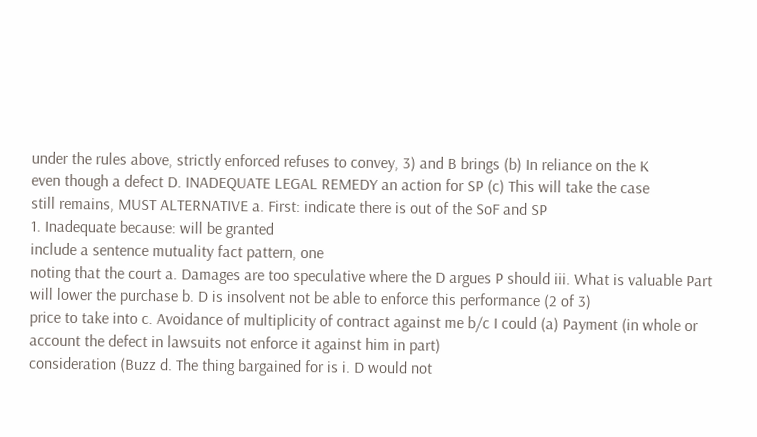under the rules above, strictly enforced refuses to convey, 3) and B brings (b) In reliance on the K
even though a defect D. INADEQUATE LEGAL REMEDY an action for SP (c) This will take the case
still remains, MUST ALTERNATIVE a. First: indicate there is out of the SoF and SP
1. Inadequate because: will be granted
include a sentence mutuality fact pattern, one
noting that the court a. Damages are too speculative where the D argues P should iii. What is valuable Part
will lower the purchase b. D is insolvent not be able to enforce this performance (2 of 3)
price to take into c. Avoidance of multiplicity of contract against me b/c I could (a) Payment (in whole or
account the defect in lawsuits not enforce it against him in part)
consideration (Buzz d. The thing bargained for is i. D would not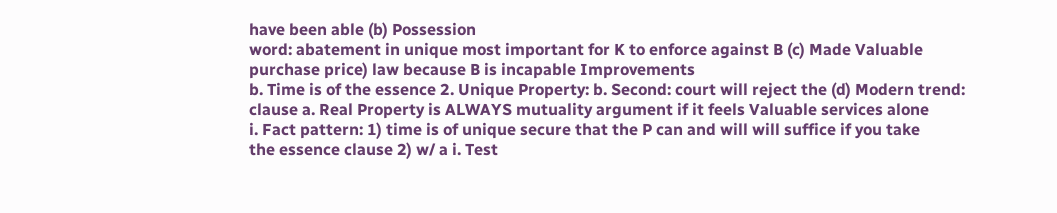have been able (b) Possession
word: abatement in unique most important for K to enforce against B (c) Made Valuable
purchase price) law because B is incapable Improvements
b. Time is of the essence 2. Unique Property: b. Second: court will reject the (d) Modern trend:
clause a. Real Property is ALWAYS mutuality argument if it feels Valuable services alone
i. Fact pattern: 1) time is of unique secure that the P can and will will suffice if you take
the essence clause 2) w/ a i. Test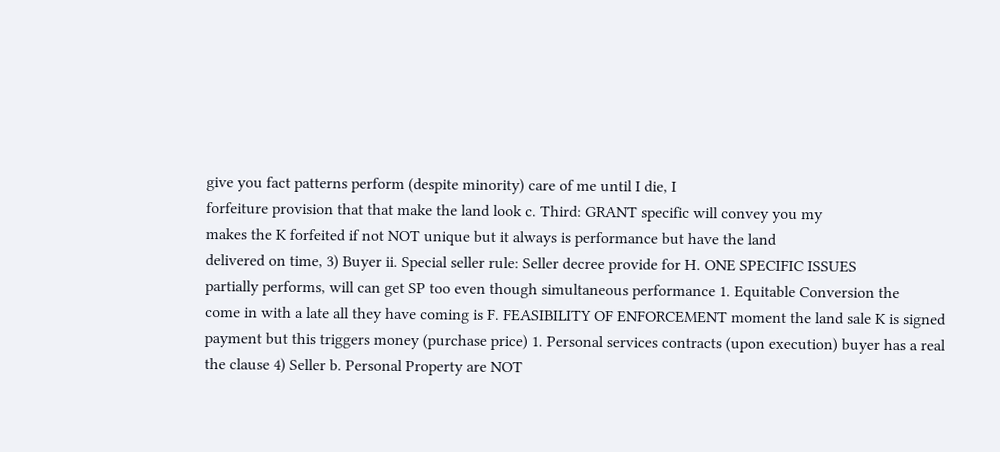give you fact patterns perform (despite minority) care of me until I die, I
forfeiture provision that that make the land look c. Third: GRANT specific will convey you my
makes the K forfeited if not NOT unique but it always is performance but have the land
delivered on time, 3) Buyer ii. Special seller rule: Seller decree provide for H. ONE SPECIFIC ISSUES
partially performs, will can get SP too even though simultaneous performance 1. Equitable Conversion the
come in with a late all they have coming is F. FEASIBILITY OF ENFORCEMENT moment the land sale K is signed
payment but this triggers money (purchase price) 1. Personal services contracts (upon execution) buyer has a real
the clause 4) Seller b. Personal Property are NOT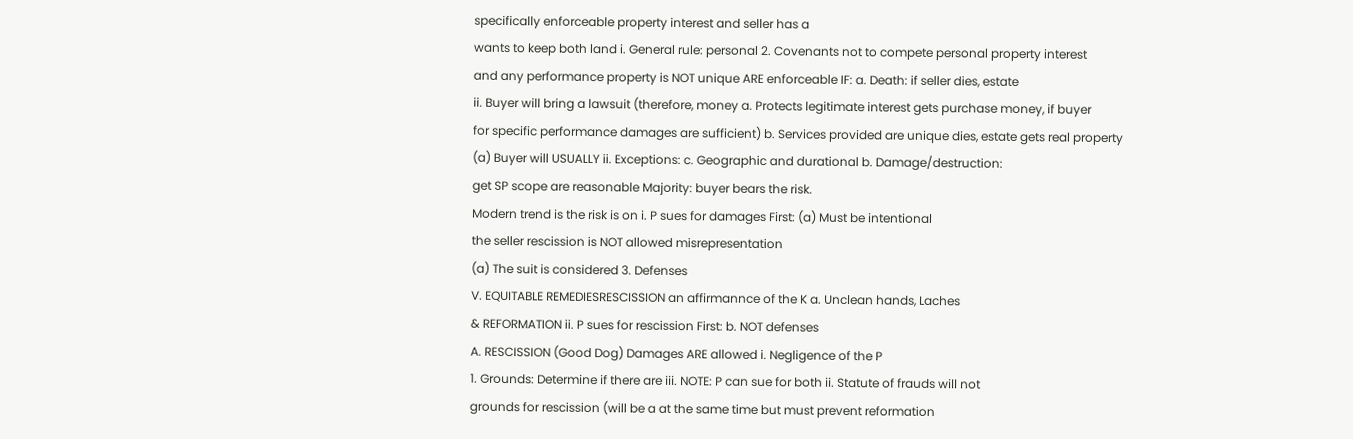specifically enforceable property interest and seller has a
wants to keep both land i. General rule: personal 2. Covenants not to compete personal property interest
and any performance property is NOT unique ARE enforceable IF: a. Death: if seller dies, estate
ii. Buyer will bring a lawsuit (therefore, money a. Protects legitimate interest gets purchase money, if buyer
for specific performance damages are sufficient) b. Services provided are unique dies, estate gets real property
(a) Buyer will USUALLY ii. Exceptions: c. Geographic and durational b. Damage/destruction:
get SP scope are reasonable Majority: buyer bears the risk.
Modern trend is the risk is on i. P sues for damages First: (a) Must be intentional
the seller rescission is NOT allowed misrepresentation
(a) The suit is considered 3. Defenses
V. EQUITABLE REMEDIESRESCISSION an affirmannce of the K a. Unclean hands, Laches
& REFORMATION ii. P sues for rescission First: b. NOT defenses
A. RESCISSION (Good Dog) Damages ARE allowed i. Negligence of the P
1. Grounds: Determine if there are iii. NOTE: P can sue for both ii. Statute of frauds will not
grounds for rescission (will be a at the same time but must prevent reformation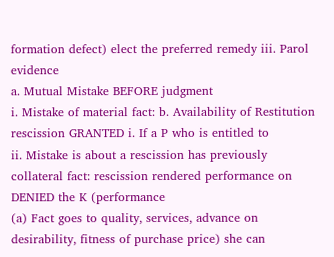formation defect) elect the preferred remedy iii. Parol evidence
a. Mutual Mistake BEFORE judgment
i. Mistake of material fact: b. Availability of Restitution
rescission GRANTED i. If a P who is entitled to
ii. Mistake is about a rescission has previously
collateral fact: rescission rendered performance on
DENIED the K (performance
(a) Fact goes to quality, services, advance on
desirability, fitness of purchase price) she can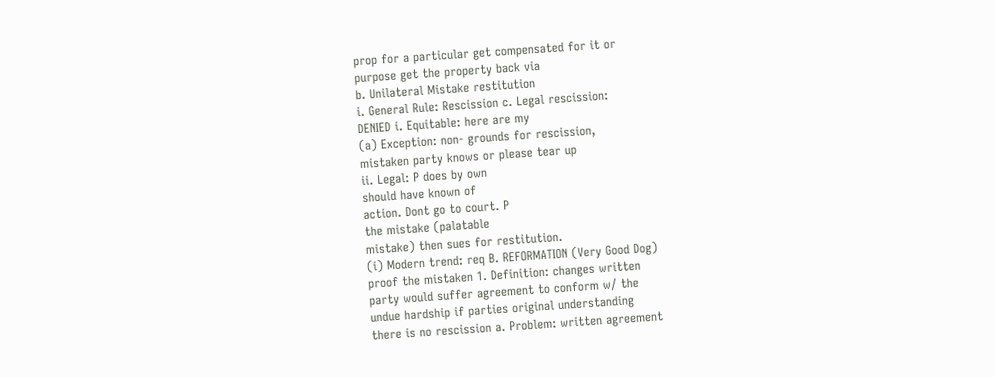prop for a particular get compensated for it or
purpose get the property back via
b. Unilateral Mistake restitution
i. General Rule: Rescission c. Legal rescission:
DENIED i. Equitable: here are my
(a) Exception: non- grounds for rescission,
mistaken party knows or please tear up
ii. Legal: P does by own
should have known of
action. Dont go to court. P
the mistake (palatable
mistake) then sues for restitution.
(i) Modern trend: req B. REFORMATION (Very Good Dog)
proof the mistaken 1. Definition: changes written
party would suffer agreement to conform w/ the
undue hardship if parties original understanding
there is no rescission a. Problem: written agreement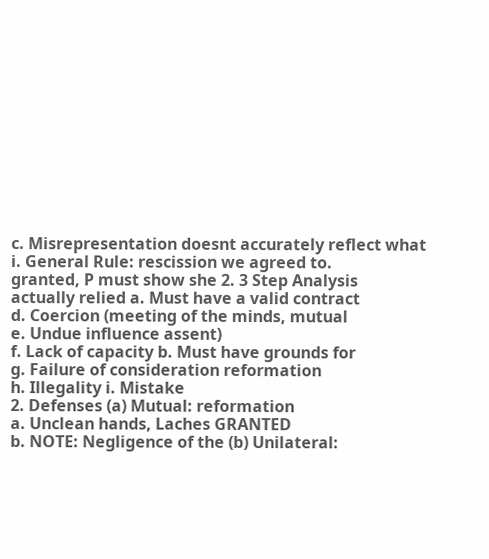c. Misrepresentation doesnt accurately reflect what
i. General Rule: rescission we agreed to.
granted, P must show she 2. 3 Step Analysis
actually relied a. Must have a valid contract
d. Coercion (meeting of the minds, mutual
e. Undue influence assent)
f. Lack of capacity b. Must have grounds for
g. Failure of consideration reformation
h. Illegality i. Mistake
2. Defenses (a) Mutual: reformation
a. Unclean hands, Laches GRANTED
b. NOTE: Negligence of the (b) Unilateral: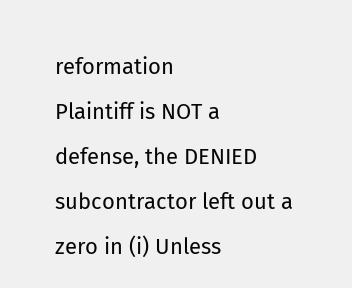reformation
Plaintiff is NOT a defense, the DENIED
subcontractor left out a zero in (i) Unless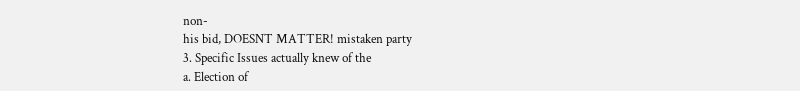non-
his bid, DOESNT MATTER! mistaken party
3. Specific Issues actually knew of the
a. Election of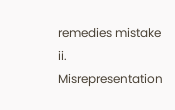remedies mistake
ii. Misrepresentation